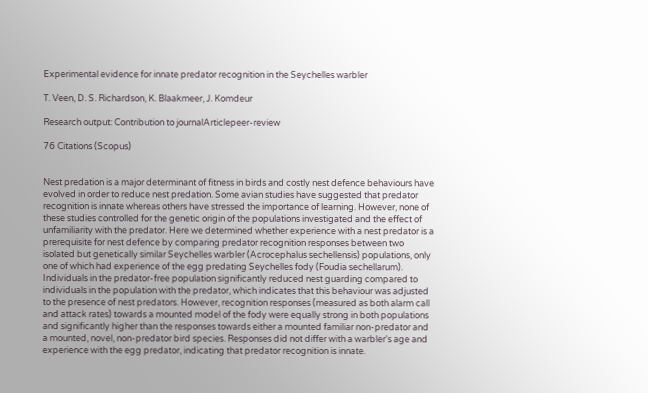Experimental evidence for innate predator recognition in the Seychelles warbler

T. Veen, D. S. Richardson, K. Blaakmeer, J. Komdeur

Research output: Contribution to journalArticlepeer-review

76 Citations (Scopus)


Nest predation is a major determinant of fitness in birds and costly nest defence behaviours have evolved in order to reduce nest predation. Some avian studies have suggested that predator recognition is innate whereas others have stressed the importance of learning. However, none of these studies controlled for the genetic origin of the populations investigated and the effect of unfamiliarity with the predator. Here we determined whether experience with a nest predator is a prerequisite for nest defence by comparing predator recognition responses between two isolated but genetically similar Seychelles warbler (Acrocephalus sechellensis) populations, only one of which had experience of the egg predating Seychelles fody (Foudia sechellarum). Individuals in the predator-free population significantly reduced nest guarding compared to individuals in the population with the predator, which indicates that this behaviour was adjusted to the presence of nest predators. However, recognition responses (measured as both alarm call and attack rates) towards a mounted model of the fody were equally strong in both populations and significantly higher than the responses towards either a mounted familiar non-predator and a mounted, novel, non-predator bird species. Responses did not differ with a warbler's age and experience with the egg predator, indicating that predator recognition is innate.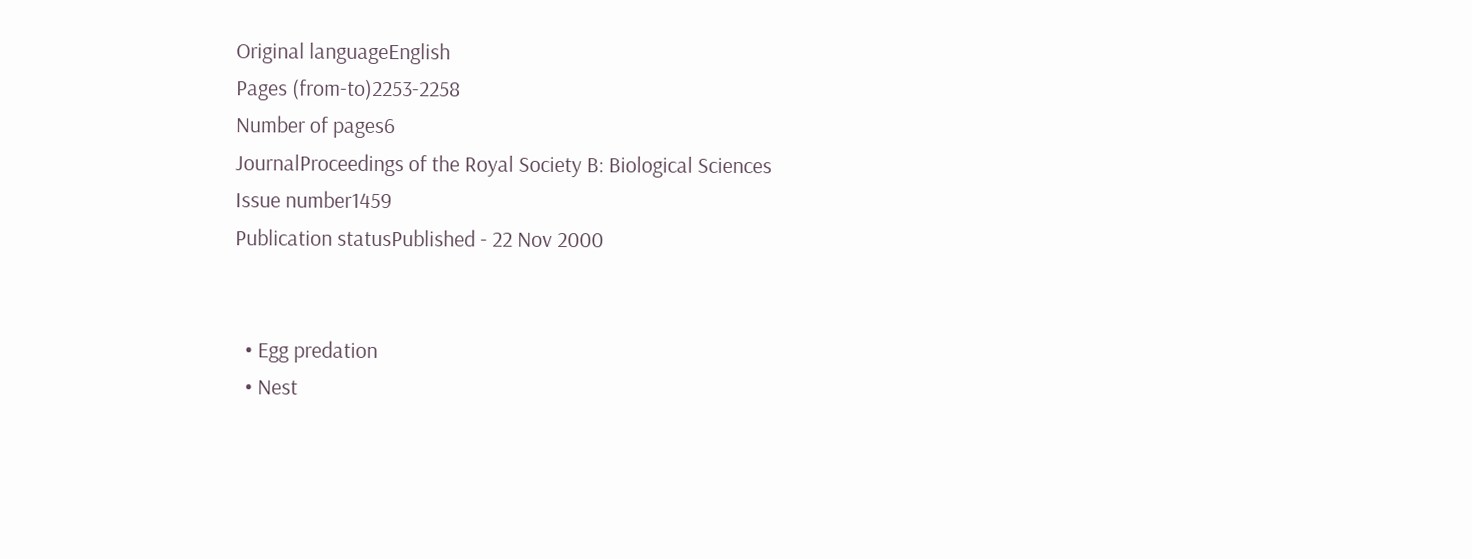Original languageEnglish
Pages (from-to)2253-2258
Number of pages6
JournalProceedings of the Royal Society B: Biological Sciences
Issue number1459
Publication statusPublished - 22 Nov 2000


  • Egg predation
  • Nest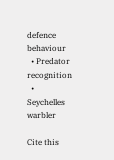defence behaviour
  • Predator recognition
  • Seychelles warbler

Cite this